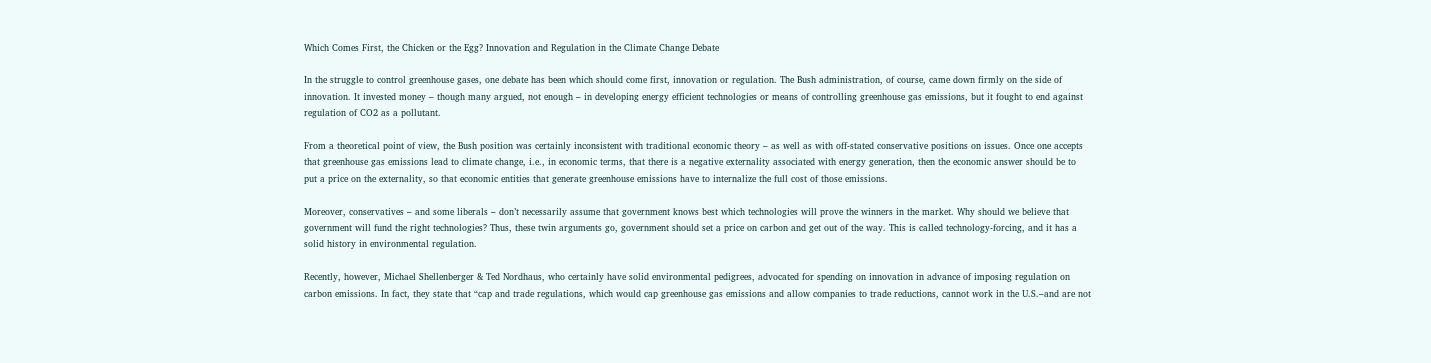Which Comes First, the Chicken or the Egg? Innovation and Regulation in the Climate Change Debate

In the struggle to control greenhouse gases, one debate has been which should come first, innovation or regulation. The Bush administration, of course, came down firmly on the side of innovation. It invested money – though many argued, not enough – in developing energy efficient technologies or means of controlling greenhouse gas emissions, but it fought to end against regulation of CO2 as a pollutant.

From a theoretical point of view, the Bush position was certainly inconsistent with traditional economic theory – as well as with off-stated conservative positions on issues. Once one accepts that greenhouse gas emissions lead to climate change, i.e., in economic terms, that there is a negative externality associated with energy generation, then the economic answer should be to put a price on the externality, so that economic entities that generate greenhouse emissions have to internalize the full cost of those emissions.

Moreover, conservatives – and some liberals – don’t necessarily assume that government knows best which technologies will prove the winners in the market. Why should we believe that government will fund the right technologies? Thus, these twin arguments go, government should set a price on carbon and get out of the way. This is called technology-forcing, and it has a solid history in environmental regulation.

Recently, however, Michael Shellenberger & Ted Nordhaus, who certainly have solid environmental pedigrees, advocated for spending on innovation in advance of imposing regulation on carbon emissions. In fact, they state that “cap and trade regulations, which would cap greenhouse gas emissions and allow companies to trade reductions, cannot work in the U.S.–and are not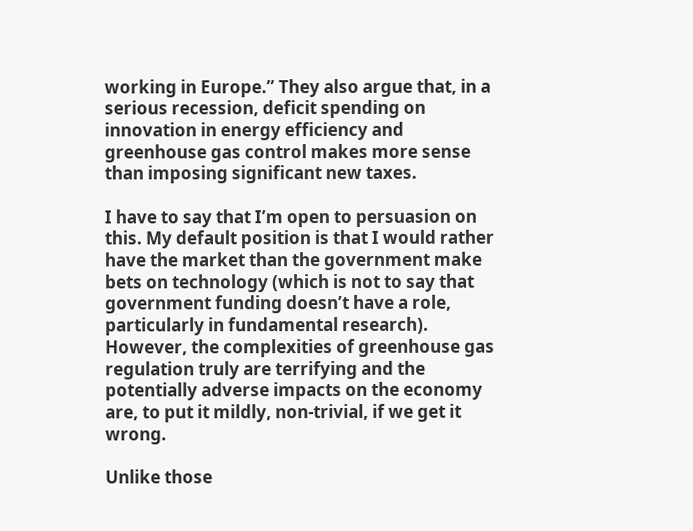working in Europe.” They also argue that, in a serious recession, deficit spending on innovation in energy efficiency and greenhouse gas control makes more sense than imposing significant new taxes.

I have to say that I’m open to persuasion on this. My default position is that I would rather have the market than the government make bets on technology (which is not to say that government funding doesn’t have a role, particularly in fundamental research). However, the complexities of greenhouse gas regulation truly are terrifying and the potentially adverse impacts on the economy are, to put it mildly, non-trivial, if we get it wrong.

Unlike those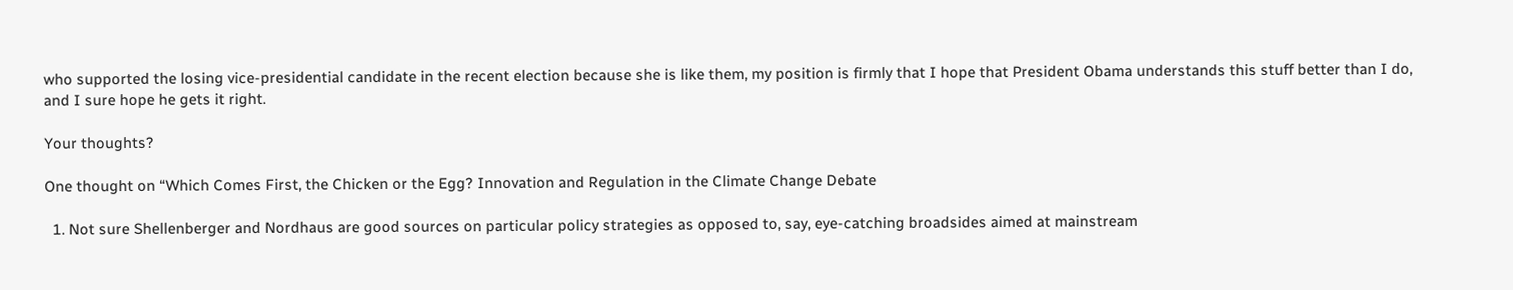who supported the losing vice-presidential candidate in the recent election because she is like them, my position is firmly that I hope that President Obama understands this stuff better than I do, and I sure hope he gets it right.

Your thoughts?

One thought on “Which Comes First, the Chicken or the Egg? Innovation and Regulation in the Climate Change Debate

  1. Not sure Shellenberger and Nordhaus are good sources on particular policy strategies as opposed to, say, eye-catching broadsides aimed at mainstream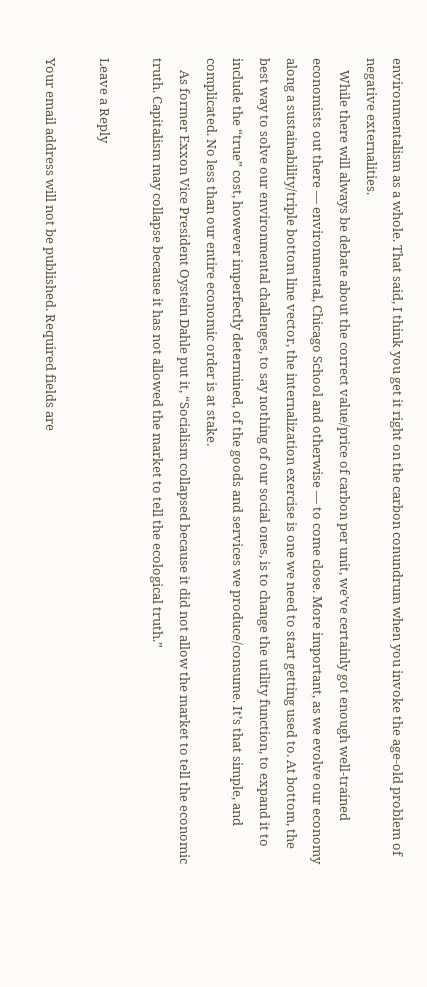environmentalism as a whole. That said, I think you get it right on the carbon conundrum when you invoke the age-old problem of negative externalities.
    While there will always be debate about the correct value/price of carbon per unit, we’ve certainly got enough well-trained economists out there — environmental, Chicago School and otherwise — to come close. More important, as we evolve our economy along a sustainability/triple bottom line vector, the internalization exercise is one we need to start getting used to. At bottom, the best way to solve our environmental challenges, to say nothing of our social ones, is to change the utility function, to expand it to include the “true” cost, however imperfectly determined, of the goods and services we produce/consume. It’s that simple, and complicated. No less than our entire economic order is at stake.
    As former Exxon Vice President Oystein Dahle put it, “Socialism collapsed because it did not allow the market to tell the economic truth. Capitalism may collapse because it has not allowed the market to tell the ecological truth.”

Leave a Reply

Your email address will not be published. Required fields are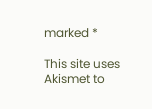marked *

This site uses Akismet to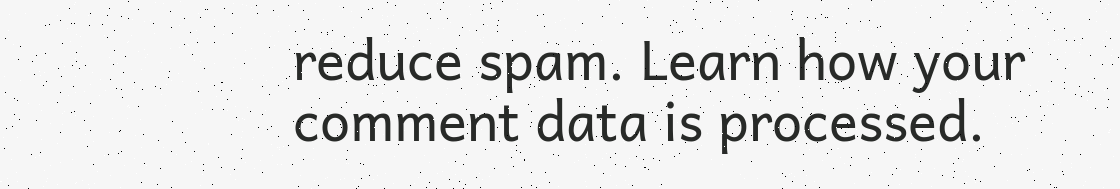reduce spam. Learn how your comment data is processed.